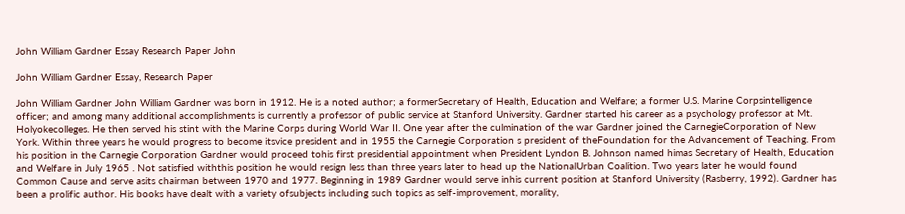John William Gardner Essay Research Paper John

John William Gardner Essay, Research Paper

John William Gardner John William Gardner was born in 1912. He is a noted author; a formerSecretary of Health, Education and Welfare; a former U.S. Marine Corpsintelligence officer; and among many additional accomplishments is currently a professor of public service at Stanford University. Gardner started his career as a psychology professor at Mt. Holyokecolleges. He then served his stint with the Marine Corps during World War II. One year after the culmination of the war Gardner joined the CarnegieCorporation of New York. Within three years he would progress to become itsvice president and in 1955 the Carnegie Corporation s president of theFoundation for the Advancement of Teaching. From his position in the Carnegie Corporation Gardner would proceed tohis first presidential appointment when President Lyndon B. Johnson named himas Secretary of Health, Education and Welfare in July 1965 . Not satisfied withthis position he would resign less than three years later to head up the NationalUrban Coalition. Two years later he would found Common Cause and serve asits chairman between 1970 and 1977. Beginning in 1989 Gardner would serve inhis current position at Stanford University (Rasberry, 1992). Gardner has been a prolific author. His books have dealt with a variety ofsubjects including such topics as self-improvement, morality,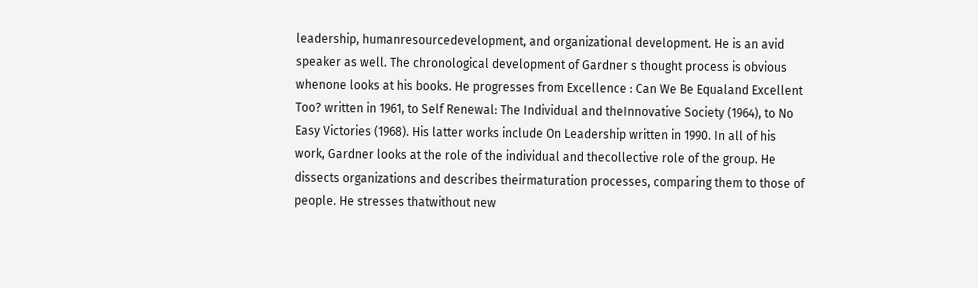leadership, humanresourcedevelopment, and organizational development. He is an avid speaker as well. The chronological development of Gardner s thought process is obvious whenone looks at his books. He progresses from Excellence : Can We Be Equaland Excellent Too? written in 1961, to Self Renewal: The Individual and theInnovative Society (1964), to No Easy Victories (1968). His latter works include On Leadership written in 1990. In all of his work, Gardner looks at the role of the individual and thecollective role of the group. He dissects organizations and describes theirmaturation processes, comparing them to those of people. He stresses thatwithout new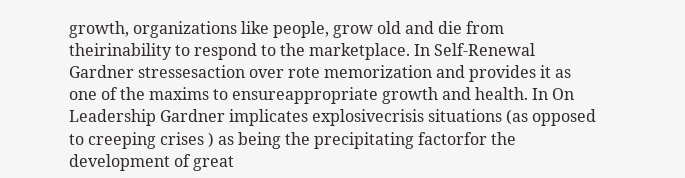growth, organizations like people, grow old and die from theirinability to respond to the marketplace. In Self-Renewal Gardner stressesaction over rote memorization and provides it as one of the maxims to ensureappropriate growth and health. In On Leadership Gardner implicates explosivecrisis situations (as opposed to creeping crises ) as being the precipitating factorfor the development of great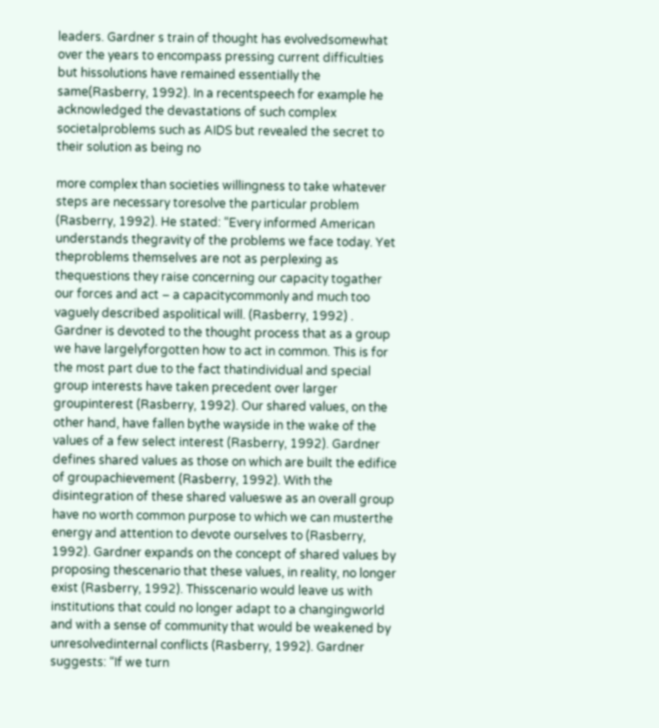leaders. Gardner s train of thought has evolvedsomewhat over the years to encompass pressing current difficulties but hissolutions have remained essentially the same(Rasberry, 1992). In a recentspeech for example he acknowledged the devastations of such complex societalproblems such as AIDS but revealed the secret to their solution as being no

more complex than societies willingness to take whatever steps are necessary toresolve the particular problem (Rasberry, 1992). He stated: “Every informed American understands thegravity of the problems we face today. Yet theproblems themselves are not as perplexing as thequestions they raise concerning our capacity togather our forces and act – a capacitycommonly and much too vaguely described aspolitical will. (Rasberry, 1992) . Gardner is devoted to the thought process that as a group we have largelyforgotten how to act in common. This is for the most part due to the fact thatindividual and special group interests have taken precedent over larger groupinterest (Rasberry, 1992). Our shared values, on the other hand, have fallen bythe wayside in the wake of the values of a few select interest (Rasberry, 1992). Gardner defines shared values as those on which are built the edifice of groupachievement (Rasberry, 1992). With the disintegration of these shared valueswe as an overall group have no worth common purpose to which we can musterthe energy and attention to devote ourselves to (Rasberry, 1992). Gardner expands on the concept of shared values by proposing thescenario that these values, in reality, no longer exist (Rasberry, 1992). Thisscenario would leave us with institutions that could no longer adapt to a changingworld and with a sense of community that would be weakened by unresolvedinternal conflicts (Rasberry, 1992). Gardner suggests: “If we turn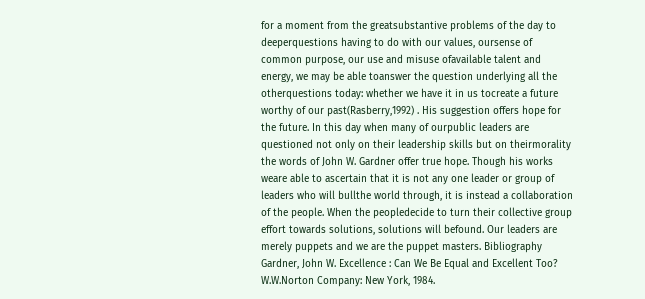for a moment from the greatsubstantive problems of the day to deeperquestions having to do with our values, oursense of common purpose, our use and misuse ofavailable talent and energy, we may be able toanswer the question underlying all the otherquestions today: whether we have it in us tocreate a future worthy of our past(Rasberry,1992) . His suggestion offers hope for the future. In this day when many of ourpublic leaders are questioned not only on their leadership skills but on theirmorality the words of John W. Gardner offer true hope. Though his works weare able to ascertain that it is not any one leader or group of leaders who will bullthe world through, it is instead a collaboration of the people. When the peopledecide to turn their collective group effort towards solutions, solutions will befound. Our leaders are merely puppets and we are the puppet masters. Bibliography Gardner, John W. Excellence : Can We Be Equal and Excellent Too? W.W.Norton Company: New York, 1984.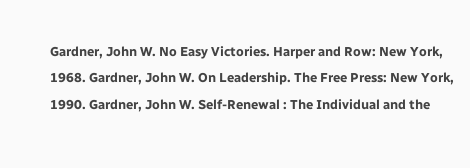Gardner, John W. No Easy Victories. Harper and Row: New York, 1968. Gardner, John W. On Leadership. The Free Press: New York, 1990. Gardner, John W. Self-Renewal : The Individual and the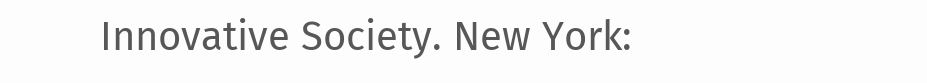Innovative Society. New York: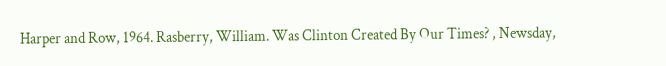Harper and Row, 1964. Rasberry, William. Was Clinton Created By Our Times? , Newsday,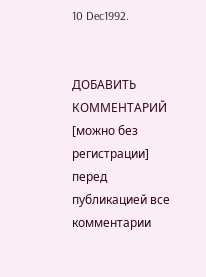10 Dec1992.


ДОБАВИТЬ КОММЕНТАРИЙ  [можно без регистрации]
перед публикацией все комментарии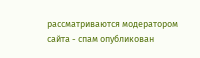рассматриваются модератором сайта - спам опубликован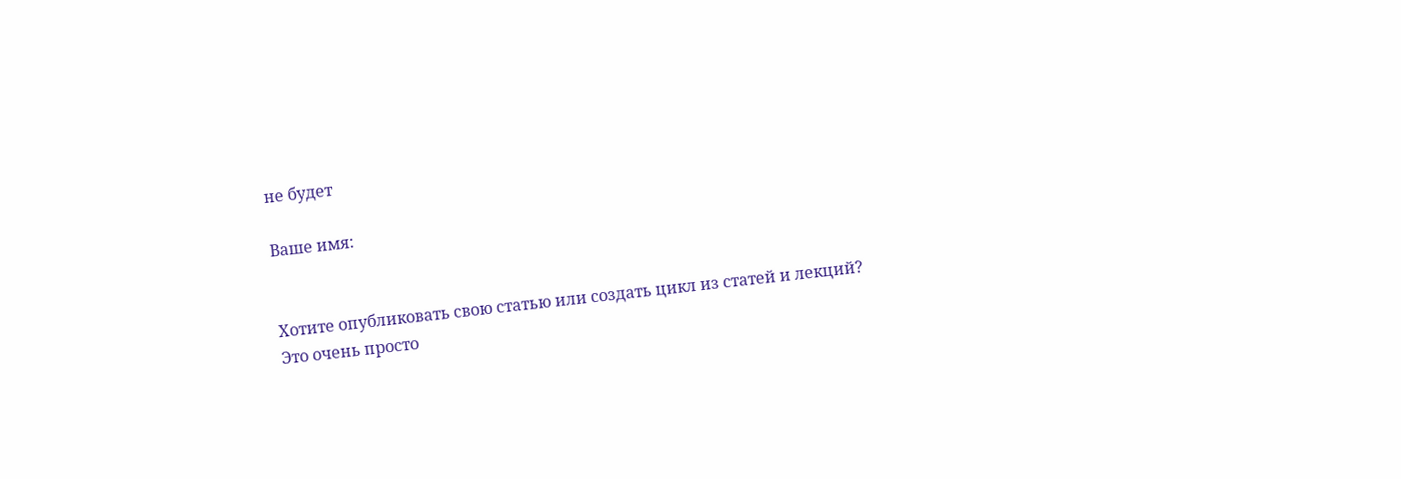не будет

Ваше имя:


Хотите опубликовать свою статью или создать цикл из статей и лекций?
Это очень просто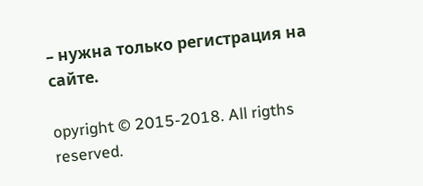– нужна только регистрация на сайте.

opyright © 2015-2018. All rigths reserved.